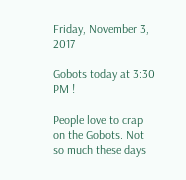Friday, November 3, 2017

Gobots today at 3:30 PM !

People love to crap on the Gobots. Not so much these days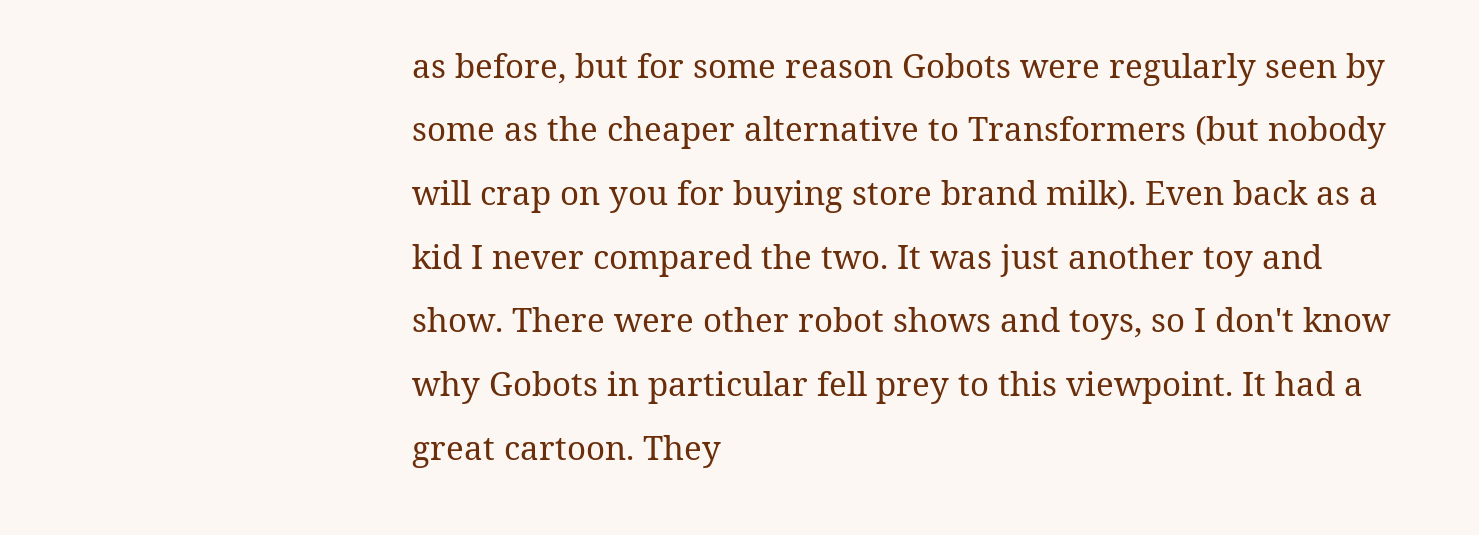as before, but for some reason Gobots were regularly seen by some as the cheaper alternative to Transformers (but nobody will crap on you for buying store brand milk). Even back as a kid I never compared the two. It was just another toy and show. There were other robot shows and toys, so I don't know why Gobots in particular fell prey to this viewpoint. It had a great cartoon. They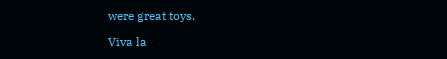were great toys.

Viva la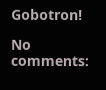Gobotron!

No comments: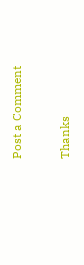Post a Comment

Thanks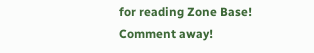for reading Zone Base! Comment away!